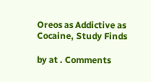Oreos as Addictive as Cocaine, Study Finds

by at . Comments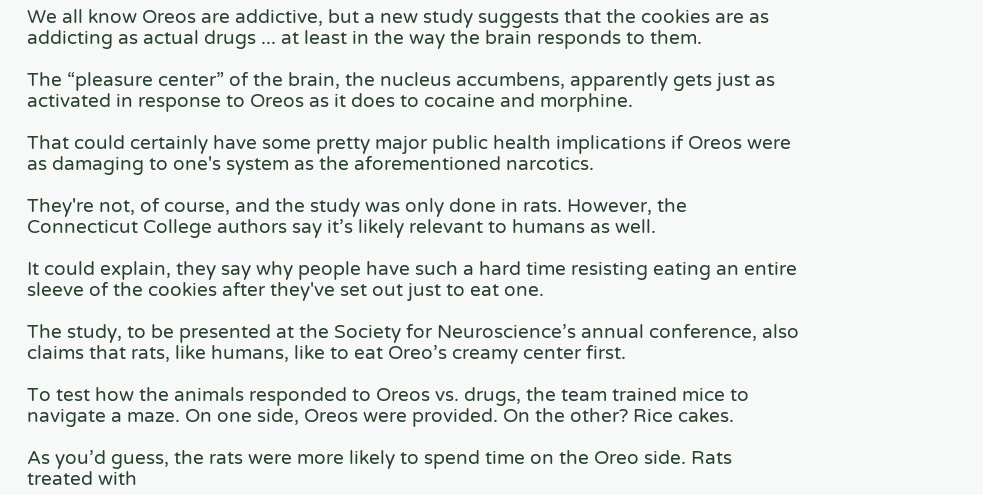We all know Oreos are addictive, but a new study suggests that the cookies are as addicting as actual drugs ... at least in the way the brain responds to them.

The “pleasure center” of the brain, the nucleus accumbens, apparently gets just as activated in response to Oreos as it does to cocaine and morphine.

That could certainly have some pretty major public health implications if Oreos were as damaging to one's system as the aforementioned narcotics.

They're not, of course, and the study was only done in rats. However, the Connecticut College authors say it’s likely relevant to humans as well.

It could explain, they say why people have such a hard time resisting eating an entire sleeve of the cookies after they've set out just to eat one.

The study, to be presented at the Society for Neuroscience’s annual conference, also claims that rats, like humans, like to eat Oreo’s creamy center first.

To test how the animals responded to Oreos vs. drugs, the team trained mice to navigate a maze. On one side, Oreos were provided. On the other? Rice cakes.

As you’d guess, the rats were more likely to spend time on the Oreo side. Rats treated with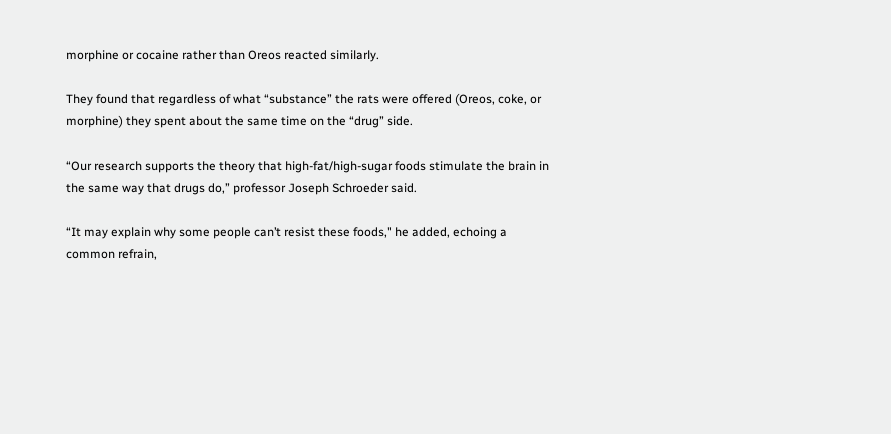morphine or cocaine rather than Oreos reacted similarly.

They found that regardless of what “substance” the rats were offered (Oreos, coke, or morphine) they spent about the same time on the “drug” side.

“Our research supports the theory that high-fat/high-sugar foods stimulate the brain in the same way that drugs do,” professor Joseph Schroeder said.

“It may explain why some people can’t resist these foods," he added, echoing a common refrain,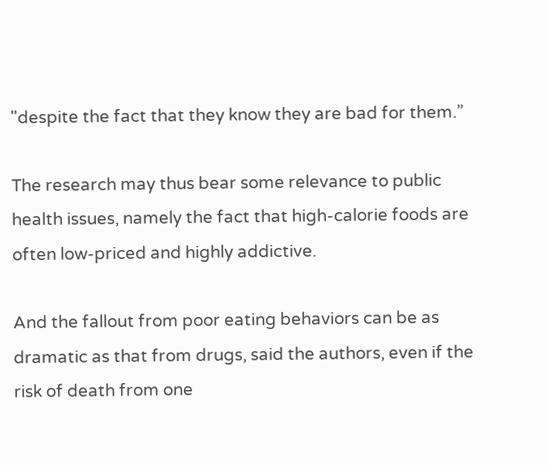"despite the fact that they know they are bad for them.”

The research may thus bear some relevance to public health issues, namely the fact that high-calorie foods are often low-priced and highly addictive.

And the fallout from poor eating behaviors can be as dramatic as that from drugs, said the authors, even if the risk of death from one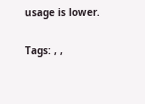usage is lower.

Tags: , ,